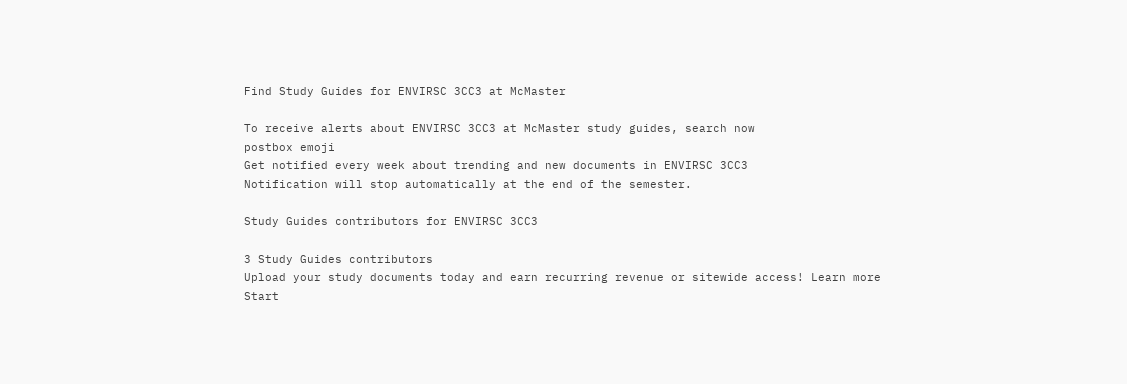Find Study Guides for ENVIRSC 3CC3 at McMaster

To receive alerts about ENVIRSC 3CC3 at McMaster study guides, search now
postbox emoji
Get notified every week about trending and new documents in ENVIRSC 3CC3
Notification will stop automatically at the end of the semester.

Study Guides contributors for ENVIRSC 3CC3

3 Study Guides contributors
Upload your study documents today and earn recurring revenue or sitewide access! Learn more
Start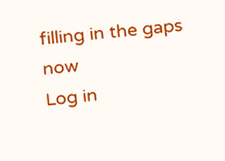filling in the gaps now
Log in